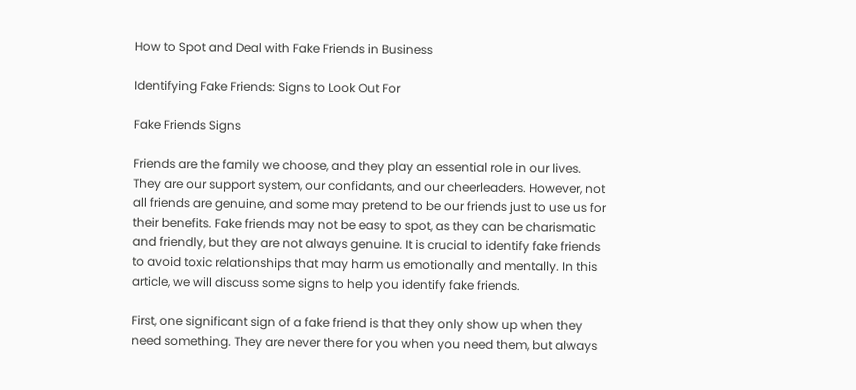How to Spot and Deal with Fake Friends in Business

Identifying Fake Friends: Signs to Look Out For

Fake Friends Signs

Friends are the family we choose, and they play an essential role in our lives. They are our support system, our confidants, and our cheerleaders. However, not all friends are genuine, and some may pretend to be our friends just to use us for their benefits. Fake friends may not be easy to spot, as they can be charismatic and friendly, but they are not always genuine. It is crucial to identify fake friends to avoid toxic relationships that may harm us emotionally and mentally. In this article, we will discuss some signs to help you identify fake friends.

First, one significant sign of a fake friend is that they only show up when they need something. They are never there for you when you need them, but always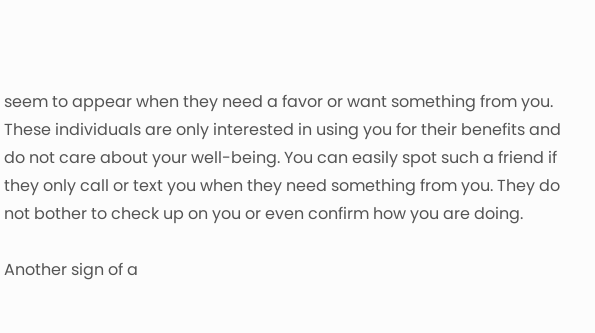seem to appear when they need a favor or want something from you. These individuals are only interested in using you for their benefits and do not care about your well-being. You can easily spot such a friend if they only call or text you when they need something from you. They do not bother to check up on you or even confirm how you are doing.

Another sign of a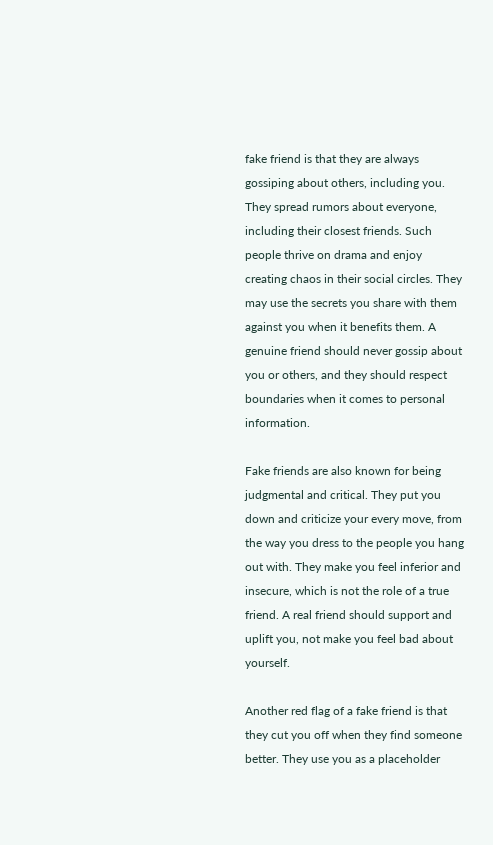fake friend is that they are always gossiping about others, including you. They spread rumors about everyone, including their closest friends. Such people thrive on drama and enjoy creating chaos in their social circles. They may use the secrets you share with them against you when it benefits them. A genuine friend should never gossip about you or others, and they should respect boundaries when it comes to personal information.

Fake friends are also known for being judgmental and critical. They put you down and criticize your every move, from the way you dress to the people you hang out with. They make you feel inferior and insecure, which is not the role of a true friend. A real friend should support and uplift you, not make you feel bad about yourself.

Another red flag of a fake friend is that they cut you off when they find someone better. They use you as a placeholder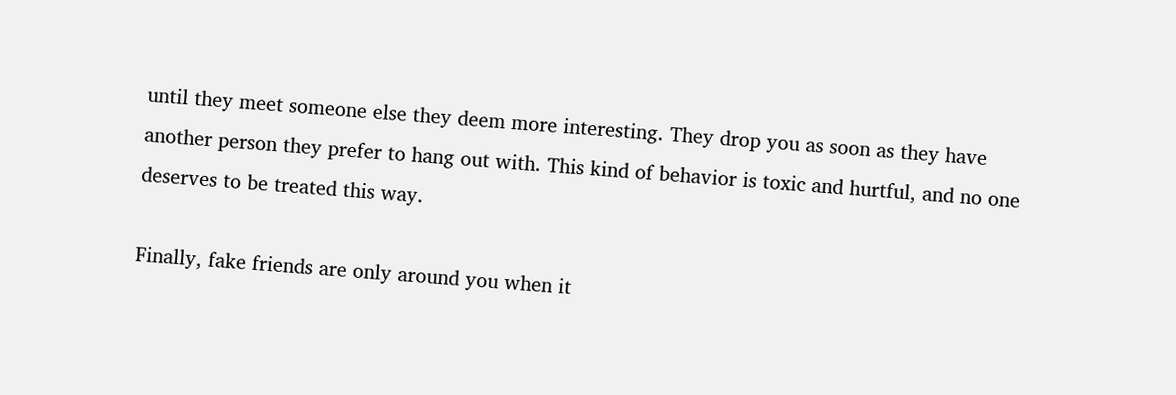until they meet someone else they deem more interesting. They drop you as soon as they have another person they prefer to hang out with. This kind of behavior is toxic and hurtful, and no one deserves to be treated this way.

Finally, fake friends are only around you when it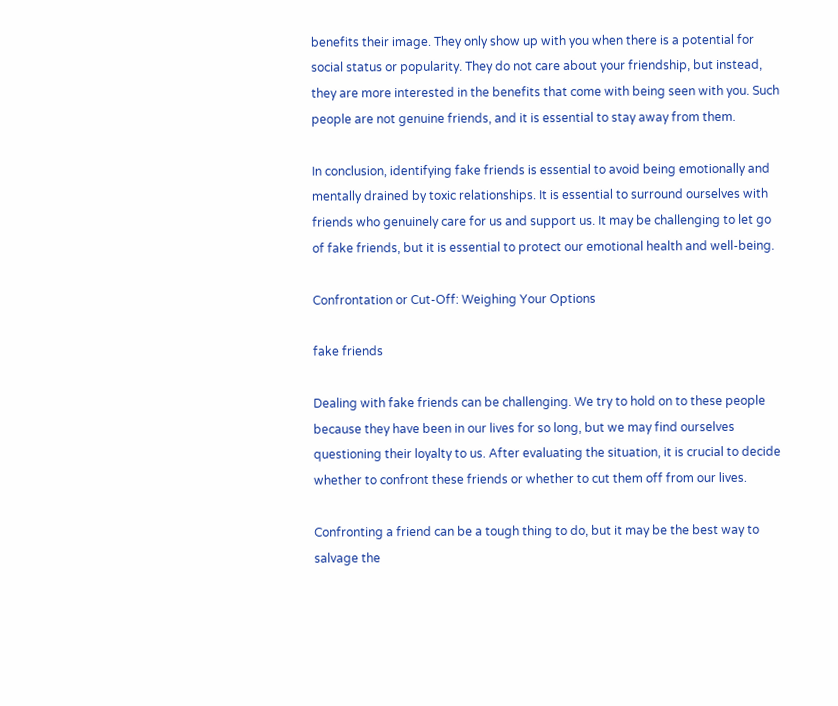benefits their image. They only show up with you when there is a potential for social status or popularity. They do not care about your friendship, but instead, they are more interested in the benefits that come with being seen with you. Such people are not genuine friends, and it is essential to stay away from them.

In conclusion, identifying fake friends is essential to avoid being emotionally and mentally drained by toxic relationships. It is essential to surround ourselves with friends who genuinely care for us and support us. It may be challenging to let go of fake friends, but it is essential to protect our emotional health and well-being.

Confrontation or Cut-Off: Weighing Your Options

fake friends

Dealing with fake friends can be challenging. We try to hold on to these people because they have been in our lives for so long, but we may find ourselves questioning their loyalty to us. After evaluating the situation, it is crucial to decide whether to confront these friends or whether to cut them off from our lives.

Confronting a friend can be a tough thing to do, but it may be the best way to salvage the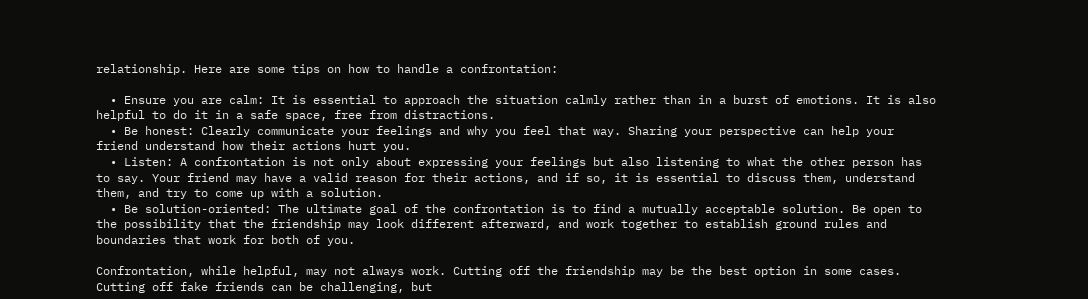relationship. Here are some tips on how to handle a confrontation:

  • Ensure you are calm: It is essential to approach the situation calmly rather than in a burst of emotions. It is also helpful to do it in a safe space, free from distractions.
  • Be honest: Clearly communicate your feelings and why you feel that way. Sharing your perspective can help your friend understand how their actions hurt you.
  • Listen: A confrontation is not only about expressing your feelings but also listening to what the other person has to say. Your friend may have a valid reason for their actions, and if so, it is essential to discuss them, understand them, and try to come up with a solution.
  • Be solution-oriented: The ultimate goal of the confrontation is to find a mutually acceptable solution. Be open to the possibility that the friendship may look different afterward, and work together to establish ground rules and boundaries that work for both of you.

Confrontation, while helpful, may not always work. Cutting off the friendship may be the best option in some cases. Cutting off fake friends can be challenging, but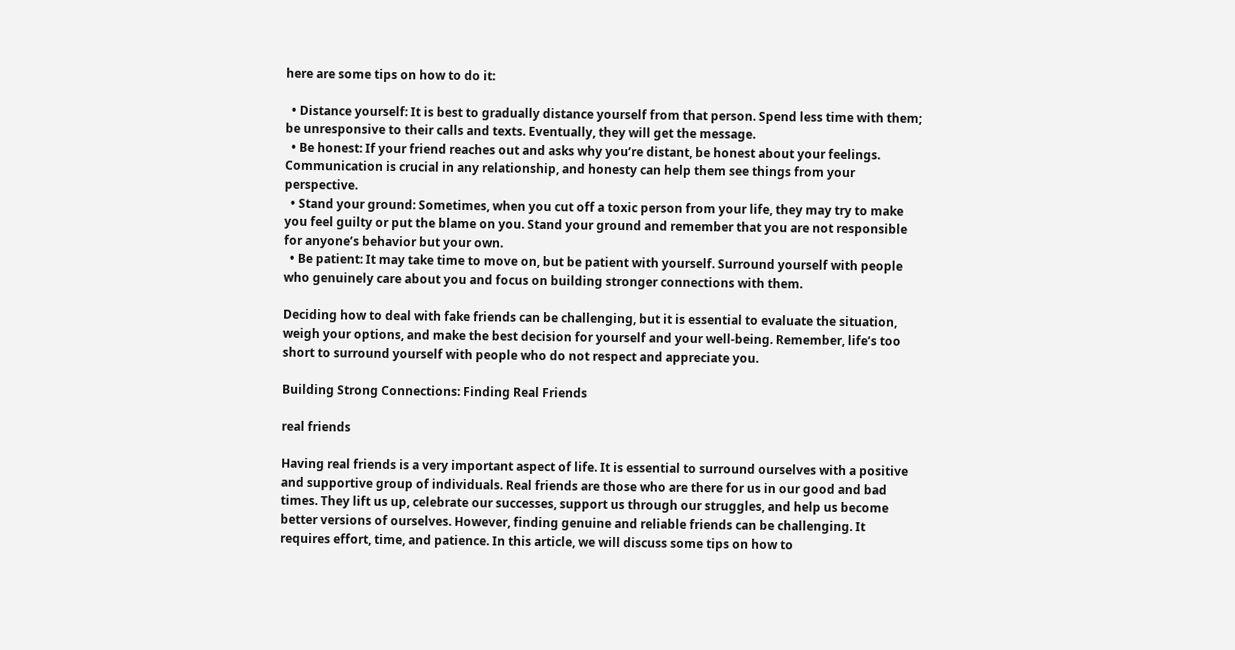here are some tips on how to do it:

  • Distance yourself: It is best to gradually distance yourself from that person. Spend less time with them; be unresponsive to their calls and texts. Eventually, they will get the message.
  • Be honest: If your friend reaches out and asks why you’re distant, be honest about your feelings. Communication is crucial in any relationship, and honesty can help them see things from your perspective.
  • Stand your ground: Sometimes, when you cut off a toxic person from your life, they may try to make you feel guilty or put the blame on you. Stand your ground and remember that you are not responsible for anyone’s behavior but your own.
  • Be patient: It may take time to move on, but be patient with yourself. Surround yourself with people who genuinely care about you and focus on building stronger connections with them.

Deciding how to deal with fake friends can be challenging, but it is essential to evaluate the situation, weigh your options, and make the best decision for yourself and your well-being. Remember, life’s too short to surround yourself with people who do not respect and appreciate you.

Building Strong Connections: Finding Real Friends

real friends

Having real friends is a very important aspect of life. It is essential to surround ourselves with a positive and supportive group of individuals. Real friends are those who are there for us in our good and bad times. They lift us up, celebrate our successes, support us through our struggles, and help us become better versions of ourselves. However, finding genuine and reliable friends can be challenging. It requires effort, time, and patience. In this article, we will discuss some tips on how to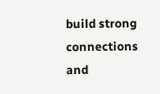build strong connections and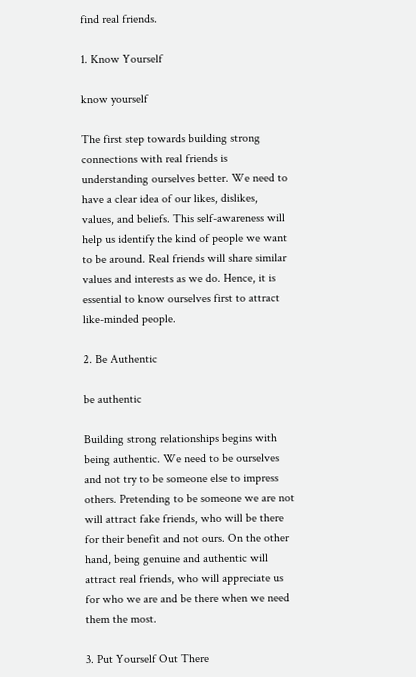find real friends.

1. Know Yourself

know yourself

The first step towards building strong connections with real friends is understanding ourselves better. We need to have a clear idea of our likes, dislikes, values, and beliefs. This self-awareness will help us identify the kind of people we want to be around. Real friends will share similar values and interests as we do. Hence, it is essential to know ourselves first to attract like-minded people.

2. Be Authentic

be authentic

Building strong relationships begins with being authentic. We need to be ourselves and not try to be someone else to impress others. Pretending to be someone we are not will attract fake friends, who will be there for their benefit and not ours. On the other hand, being genuine and authentic will attract real friends, who will appreciate us for who we are and be there when we need them the most.

3. Put Yourself Out There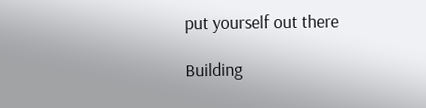put yourself out there

Building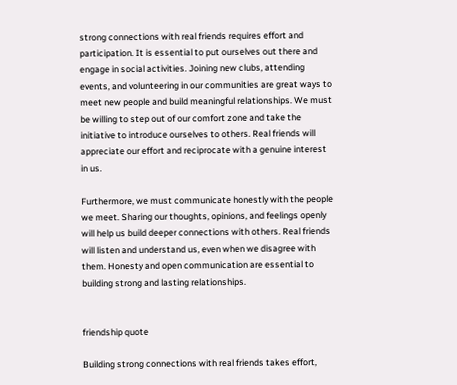strong connections with real friends requires effort and participation. It is essential to put ourselves out there and engage in social activities. Joining new clubs, attending events, and volunteering in our communities are great ways to meet new people and build meaningful relationships. We must be willing to step out of our comfort zone and take the initiative to introduce ourselves to others. Real friends will appreciate our effort and reciprocate with a genuine interest in us.

Furthermore, we must communicate honestly with the people we meet. Sharing our thoughts, opinions, and feelings openly will help us build deeper connections with others. Real friends will listen and understand us, even when we disagree with them. Honesty and open communication are essential to building strong and lasting relationships.


friendship quote

Building strong connections with real friends takes effort,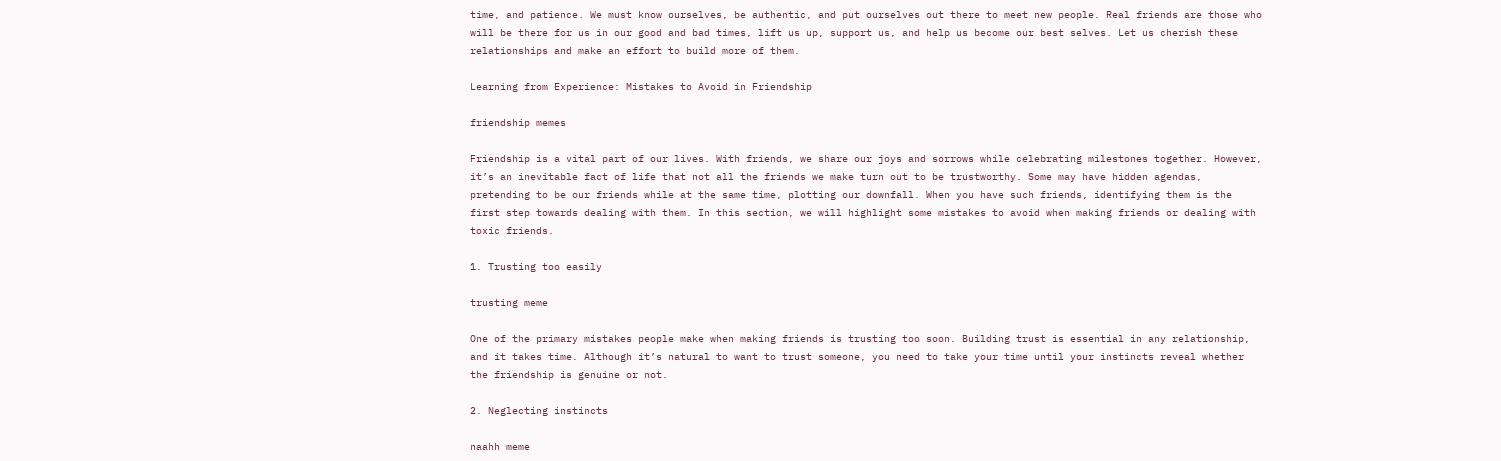time, and patience. We must know ourselves, be authentic, and put ourselves out there to meet new people. Real friends are those who will be there for us in our good and bad times, lift us up, support us, and help us become our best selves. Let us cherish these relationships and make an effort to build more of them.

Learning from Experience: Mistakes to Avoid in Friendship

friendship memes

Friendship is a vital part of our lives. With friends, we share our joys and sorrows while celebrating milestones together. However, it’s an inevitable fact of life that not all the friends we make turn out to be trustworthy. Some may have hidden agendas, pretending to be our friends while at the same time, plotting our downfall. When you have such friends, identifying them is the first step towards dealing with them. In this section, we will highlight some mistakes to avoid when making friends or dealing with toxic friends.

1. Trusting too easily

trusting meme

One of the primary mistakes people make when making friends is trusting too soon. Building trust is essential in any relationship, and it takes time. Although it’s natural to want to trust someone, you need to take your time until your instincts reveal whether the friendship is genuine or not.

2. Neglecting instincts

naahh meme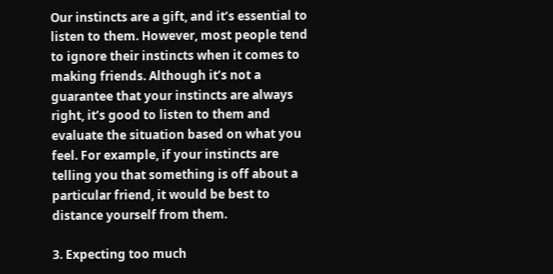Our instincts are a gift, and it’s essential to listen to them. However, most people tend to ignore their instincts when it comes to making friends. Although it’s not a guarantee that your instincts are always right, it’s good to listen to them and evaluate the situation based on what you feel. For example, if your instincts are telling you that something is off about a particular friend, it would be best to distance yourself from them.

3. Expecting too much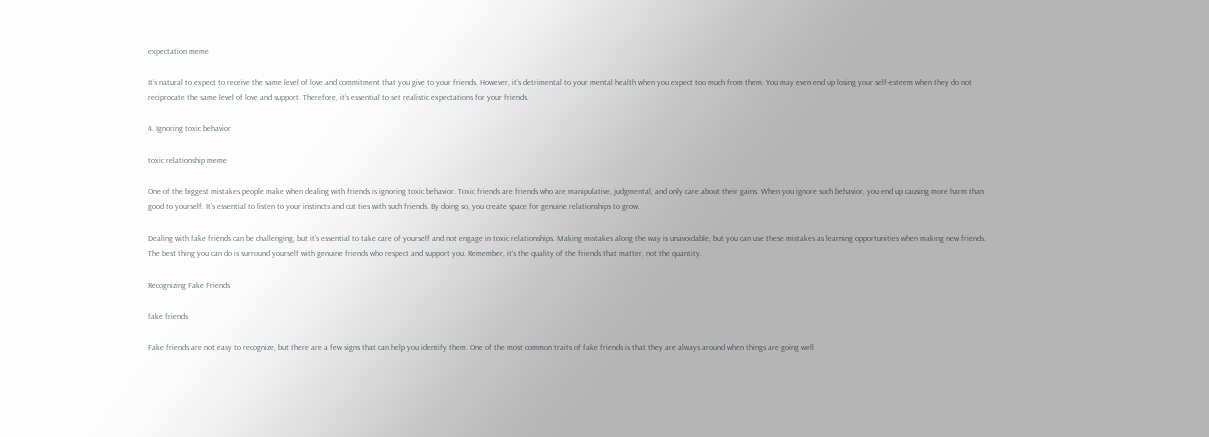expectation meme

It’s natural to expect to receive the same level of love and commitment that you give to your friends. However, it’s detrimental to your mental health when you expect too much from them. You may even end up losing your self-esteem when they do not reciprocate the same level of love and support. Therefore, it’s essential to set realistic expectations for your friends.

4. Ignoring toxic behavior

toxic relationship meme

One of the biggest mistakes people make when dealing with friends is ignoring toxic behavior. Toxic friends are friends who are manipulative, judgmental, and only care about their gains. When you ignore such behavior, you end up causing more harm than good to yourself. It’s essential to listen to your instincts and cut ties with such friends. By doing so, you create space for genuine relationships to grow.

Dealing with fake friends can be challenging, but it’s essential to take care of yourself and not engage in toxic relationships. Making mistakes along the way is unavoidable, but you can use these mistakes as learning opportunities when making new friends. The best thing you can do is surround yourself with genuine friends who respect and support you. Remember, it’s the quality of the friends that matter, not the quantity.

Recognizing Fake Friends

fake friends

Fake friends are not easy to recognize, but there are a few signs that can help you identify them. One of the most common traits of fake friends is that they are always around when things are going well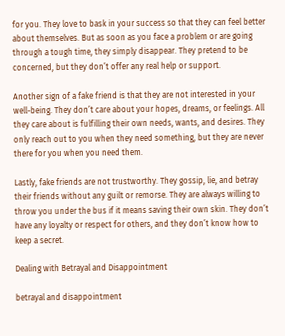for you. They love to bask in your success so that they can feel better about themselves. But as soon as you face a problem or are going through a tough time, they simply disappear. They pretend to be concerned, but they don’t offer any real help or support.

Another sign of a fake friend is that they are not interested in your well-being. They don’t care about your hopes, dreams, or feelings. All they care about is fulfilling their own needs, wants, and desires. They only reach out to you when they need something, but they are never there for you when you need them.

Lastly, fake friends are not trustworthy. They gossip, lie, and betray their friends without any guilt or remorse. They are always willing to throw you under the bus if it means saving their own skin. They don’t have any loyalty or respect for others, and they don’t know how to keep a secret.

Dealing with Betrayal and Disappointment

betrayal and disappointment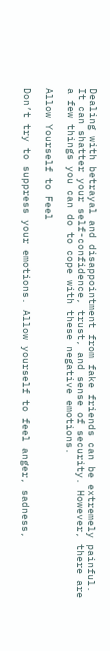Dealing with betrayal and disappointment from fake friends can be extremely painful. It can shatter your self-confidence, trust, and sense of security. However, there are a few things you can do to cope with these negative emotions.

Allow Yourself to Feel

Don’t try to suppress your emotions. Allow yourself to feel anger, sadness,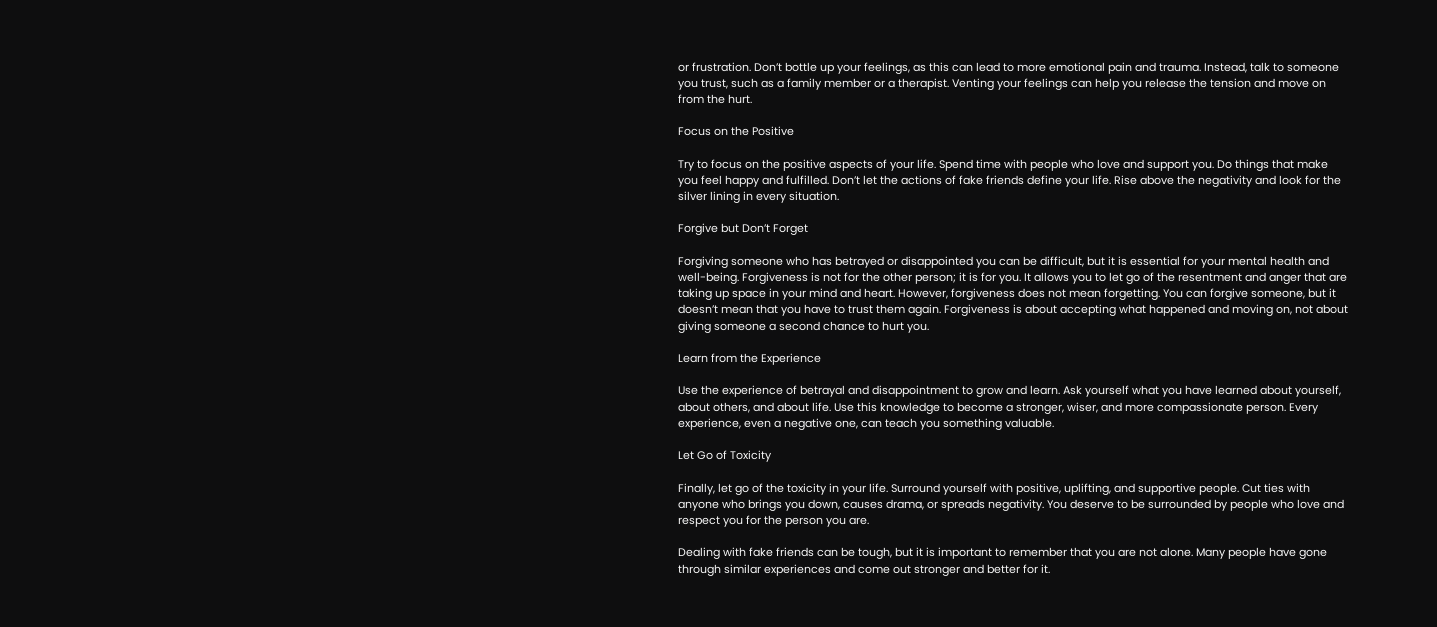or frustration. Don’t bottle up your feelings, as this can lead to more emotional pain and trauma. Instead, talk to someone you trust, such as a family member or a therapist. Venting your feelings can help you release the tension and move on from the hurt.

Focus on the Positive

Try to focus on the positive aspects of your life. Spend time with people who love and support you. Do things that make you feel happy and fulfilled. Don’t let the actions of fake friends define your life. Rise above the negativity and look for the silver lining in every situation.

Forgive but Don’t Forget

Forgiving someone who has betrayed or disappointed you can be difficult, but it is essential for your mental health and well-being. Forgiveness is not for the other person; it is for you. It allows you to let go of the resentment and anger that are taking up space in your mind and heart. However, forgiveness does not mean forgetting. You can forgive someone, but it doesn’t mean that you have to trust them again. Forgiveness is about accepting what happened and moving on, not about giving someone a second chance to hurt you.

Learn from the Experience

Use the experience of betrayal and disappointment to grow and learn. Ask yourself what you have learned about yourself, about others, and about life. Use this knowledge to become a stronger, wiser, and more compassionate person. Every experience, even a negative one, can teach you something valuable.

Let Go of Toxicity

Finally, let go of the toxicity in your life. Surround yourself with positive, uplifting, and supportive people. Cut ties with anyone who brings you down, causes drama, or spreads negativity. You deserve to be surrounded by people who love and respect you for the person you are.

Dealing with fake friends can be tough, but it is important to remember that you are not alone. Many people have gone through similar experiences and come out stronger and better for it.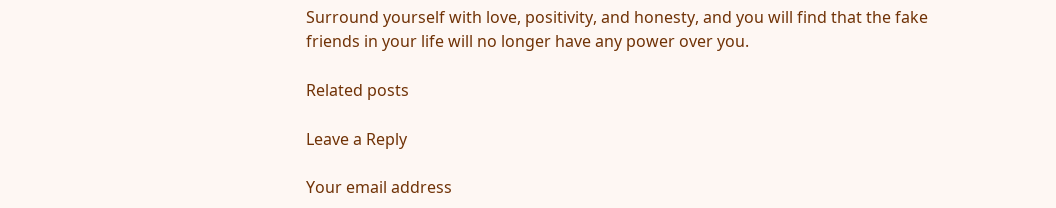Surround yourself with love, positivity, and honesty, and you will find that the fake friends in your life will no longer have any power over you.

Related posts

Leave a Reply

Your email address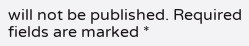will not be published. Required fields are marked *